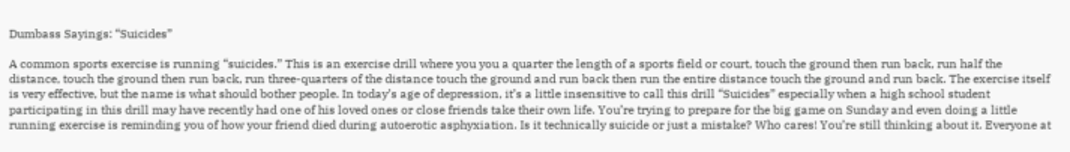Dumbass Sayings: “Suicides”

A common sports exercise is running “suicides.” This is an exercise drill where you you a quarter the length of a sports field or court, touch the ground then run back, run half the distance, touch the ground then run back, run three-quarters of the distance touch the ground and run back then run the entire distance touch the ground and run back. The exercise itself is very effective, but the name is what should bother people. In today’s age of depression, it’s a little insensitive to call this drill “Suicides” especially when a high school student participating in this drill may have recently had one of his loved ones or close friends take their own life. You’re trying to prepare for the big game on Sunday and even doing a little running exercise is reminding you of how your friend died during autoerotic asphyxiation. Is it technically suicide or just a mistake? Who cares! You’re still thinking about it. Everyone at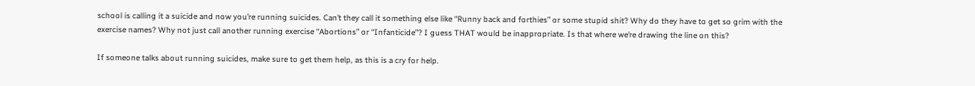school is calling it a suicide and now you’re running suicides. Can’t they call it something else like “Runny back and forthies” or some stupid shit? Why do they have to get so grim with the exercise names? Why not just call another running exercise “Abortions” or “Infanticide”? I guess THAT would be inappropriate. Is that where we’re drawing the line on this?

If someone talks about running suicides, make sure to get them help, as this is a cry for help.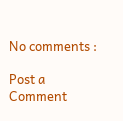No comments :

Post a Comment